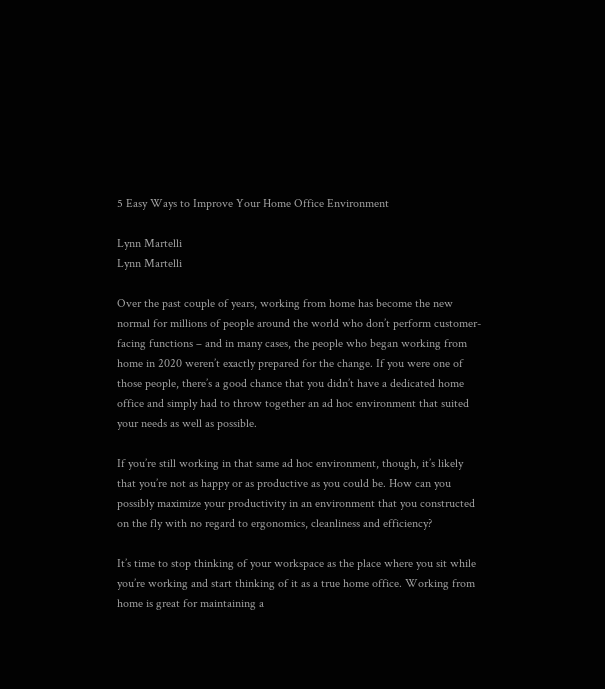5 Easy Ways to Improve Your Home Office Environment

Lynn Martelli
Lynn Martelli

Over the past couple of years, working from home has become the new normal for millions of people around the world who don’t perform customer-facing functions – and in many cases, the people who began working from home in 2020 weren’t exactly prepared for the change. If you were one of those people, there’s a good chance that you didn’t have a dedicated home office and simply had to throw together an ad hoc environment that suited your needs as well as possible.

If you’re still working in that same ad hoc environment, though, it’s likely that you’re not as happy or as productive as you could be. How can you possibly maximize your productivity in an environment that you constructed on the fly with no regard to ergonomics, cleanliness and efficiency?

It’s time to stop thinking of your workspace as the place where you sit while you’re working and start thinking of it as a true home office. Working from home is great for maintaining a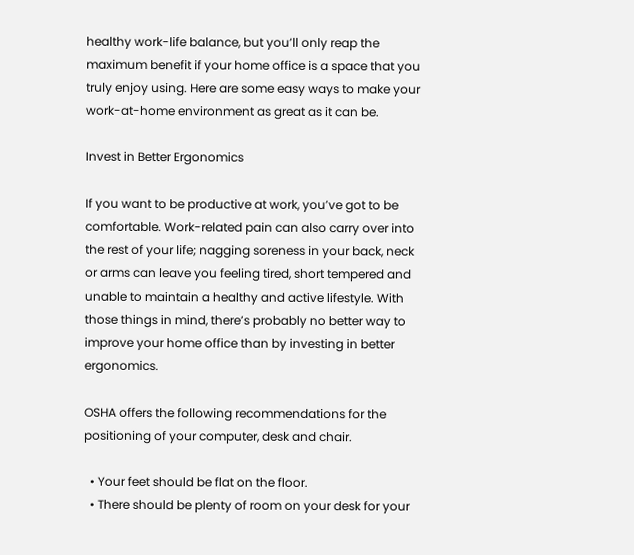healthy work-life balance, but you’ll only reap the maximum benefit if your home office is a space that you truly enjoy using. Here are some easy ways to make your work-at-home environment as great as it can be.

Invest in Better Ergonomics

If you want to be productive at work, you’ve got to be comfortable. Work-related pain can also carry over into the rest of your life; nagging soreness in your back, neck or arms can leave you feeling tired, short tempered and unable to maintain a healthy and active lifestyle. With those things in mind, there’s probably no better way to improve your home office than by investing in better ergonomics.

OSHA offers the following recommendations for the positioning of your computer, desk and chair.

  • Your feet should be flat on the floor.
  • There should be plenty of room on your desk for your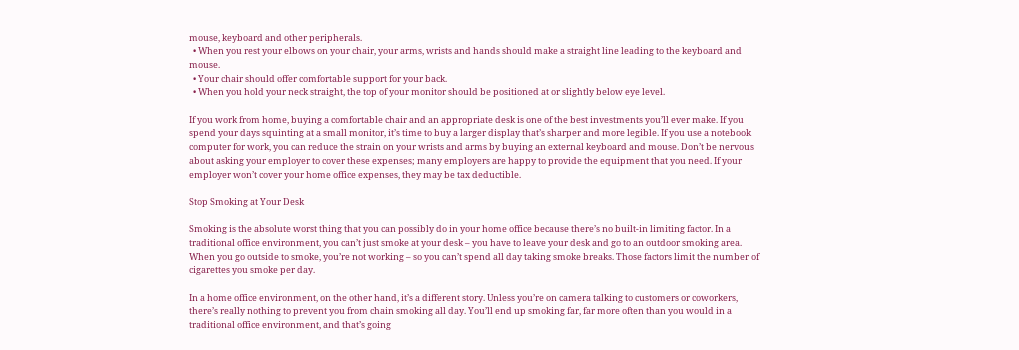mouse, keyboard and other peripherals.
  • When you rest your elbows on your chair, your arms, wrists and hands should make a straight line leading to the keyboard and mouse.
  • Your chair should offer comfortable support for your back.
  • When you hold your neck straight, the top of your monitor should be positioned at or slightly below eye level.

If you work from home, buying a comfortable chair and an appropriate desk is one of the best investments you’ll ever make. If you spend your days squinting at a small monitor, it’s time to buy a larger display that’s sharper and more legible. If you use a notebook computer for work, you can reduce the strain on your wrists and arms by buying an external keyboard and mouse. Don’t be nervous about asking your employer to cover these expenses; many employers are happy to provide the equipment that you need. If your employer won’t cover your home office expenses, they may be tax deductible.

Stop Smoking at Your Desk

Smoking is the absolute worst thing that you can possibly do in your home office because there’s no built-in limiting factor. In a traditional office environment, you can’t just smoke at your desk – you have to leave your desk and go to an outdoor smoking area. When you go outside to smoke, you’re not working – so you can’t spend all day taking smoke breaks. Those factors limit the number of cigarettes you smoke per day.

In a home office environment, on the other hand, it’s a different story. Unless you’re on camera talking to customers or coworkers, there’s really nothing to prevent you from chain smoking all day. You’ll end up smoking far, far more often than you would in a traditional office environment, and that’s going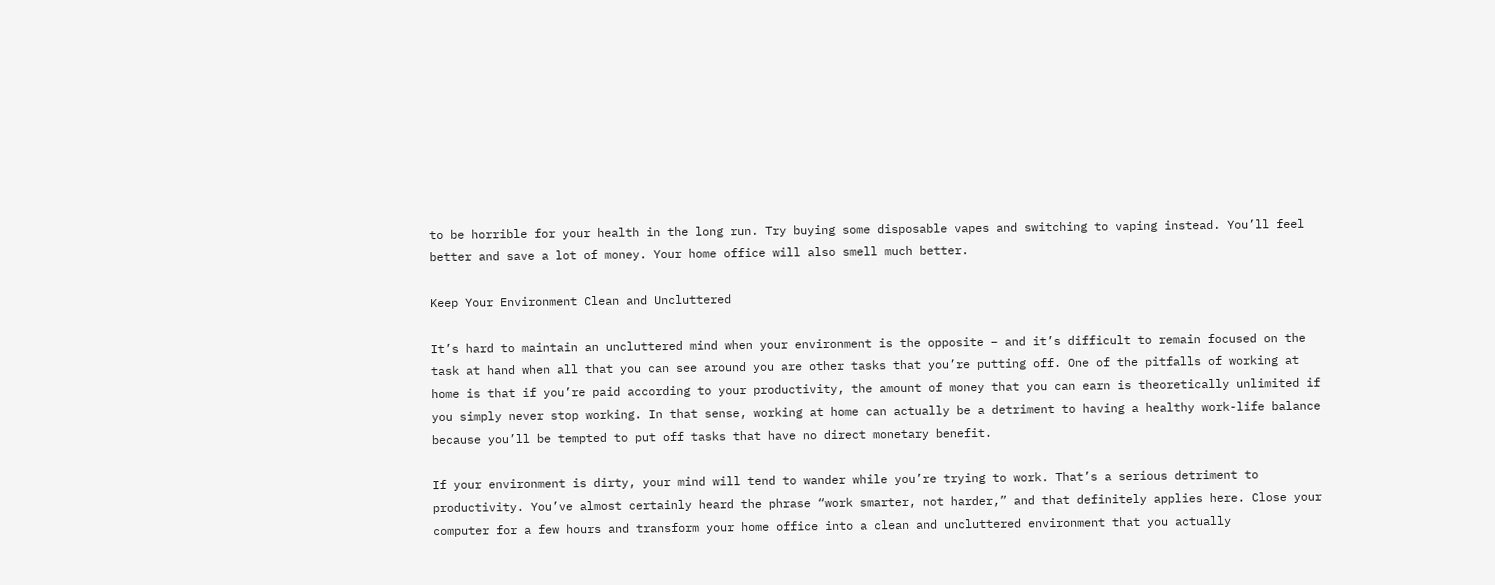to be horrible for your health in the long run. Try buying some disposable vapes and switching to vaping instead. You’ll feel better and save a lot of money. Your home office will also smell much better.

Keep Your Environment Clean and Uncluttered

It’s hard to maintain an uncluttered mind when your environment is the opposite – and it’s difficult to remain focused on the task at hand when all that you can see around you are other tasks that you’re putting off. One of the pitfalls of working at home is that if you’re paid according to your productivity, the amount of money that you can earn is theoretically unlimited if you simply never stop working. In that sense, working at home can actually be a detriment to having a healthy work-life balance because you’ll be tempted to put off tasks that have no direct monetary benefit.

If your environment is dirty, your mind will tend to wander while you’re trying to work. That’s a serious detriment to productivity. You’ve almost certainly heard the phrase “work smarter, not harder,” and that definitely applies here. Close your computer for a few hours and transform your home office into a clean and uncluttered environment that you actually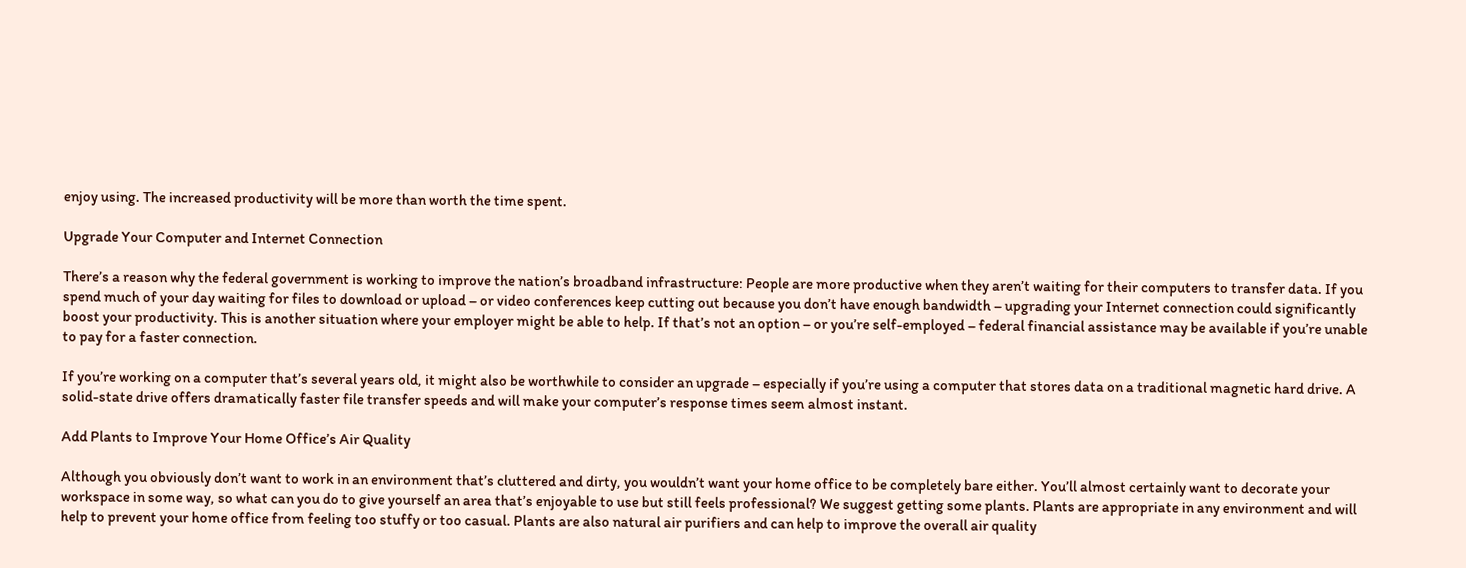enjoy using. The increased productivity will be more than worth the time spent.

Upgrade Your Computer and Internet Connection

There’s a reason why the federal government is working to improve the nation’s broadband infrastructure: People are more productive when they aren’t waiting for their computers to transfer data. If you spend much of your day waiting for files to download or upload – or video conferences keep cutting out because you don’t have enough bandwidth – upgrading your Internet connection could significantly boost your productivity. This is another situation where your employer might be able to help. If that’s not an option – or you’re self-employed – federal financial assistance may be available if you’re unable to pay for a faster connection.

If you’re working on a computer that’s several years old, it might also be worthwhile to consider an upgrade – especially if you’re using a computer that stores data on a traditional magnetic hard drive. A solid-state drive offers dramatically faster file transfer speeds and will make your computer’s response times seem almost instant.

Add Plants to Improve Your Home Office’s Air Quality

Although you obviously don’t want to work in an environment that’s cluttered and dirty, you wouldn’t want your home office to be completely bare either. You’ll almost certainly want to decorate your workspace in some way, so what can you do to give yourself an area that’s enjoyable to use but still feels professional? We suggest getting some plants. Plants are appropriate in any environment and will help to prevent your home office from feeling too stuffy or too casual. Plants are also natural air purifiers and can help to improve the overall air quality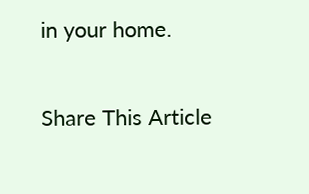in your home.

Share This Article